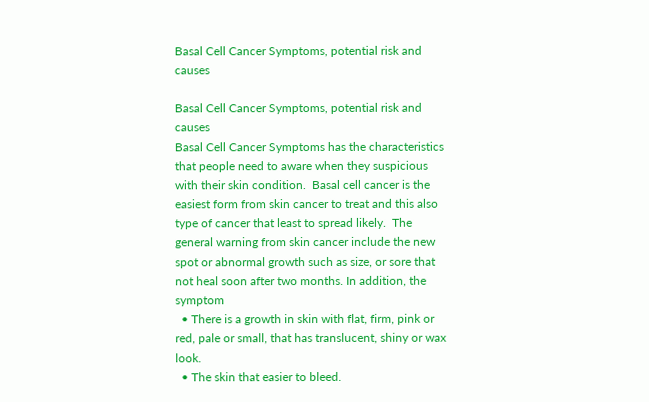Basal Cell Cancer Symptoms, potential risk and causes

Basal Cell Cancer Symptoms, potential risk and causes
Basal Cell Cancer Symptoms has the characteristics that people need to aware when they suspicious with their skin condition.  Basal cell cancer is the easiest form from skin cancer to treat and this also type of cancer that least to spread likely.  The general warning from skin cancer include the new spot or abnormal growth such as size, or sore that not heal soon after two months. In addition, the symptom
  • There is a growth in skin with flat, firm, pink or red, pale or small, that has translucent, shiny or wax look.
  • The skin that easier to bleed.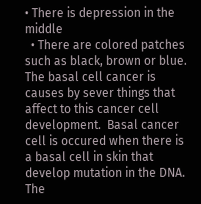• There is depression in the middle
  • There are colored patches such as black, brown or blue.
The basal cell cancer is causes by sever things that affect to this cancer cell development.  Basal cancer cell is occured when there is a basal cell in skin that develop mutation in the DNA.  The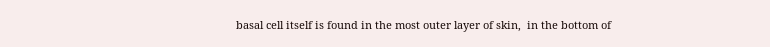basal cell itself is found in the most outer layer of skin,  in the bottom of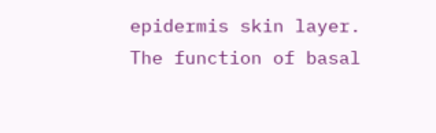epidermis skin layer.  The function of basal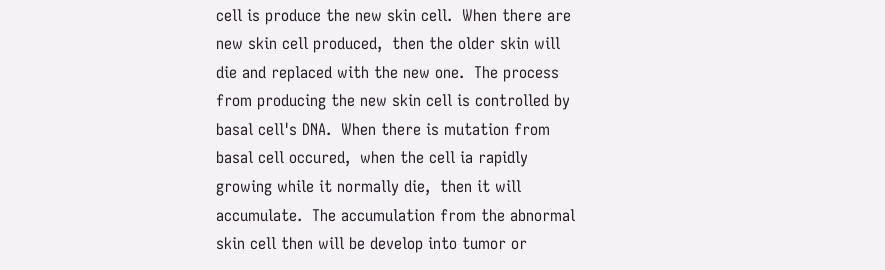cell is produce the new skin cell.  When there are new skin cell produced,  then the older skin will die and replaced with the new one.  The process from producing the new skin cell is controlled by basal cell's DNA.  When there is mutation from basal cell occured,  when the cell ia rapidly growing while it normally die,  then it will accumulate.  The accumulation from the abnormal skin cell then will be develop into tumor or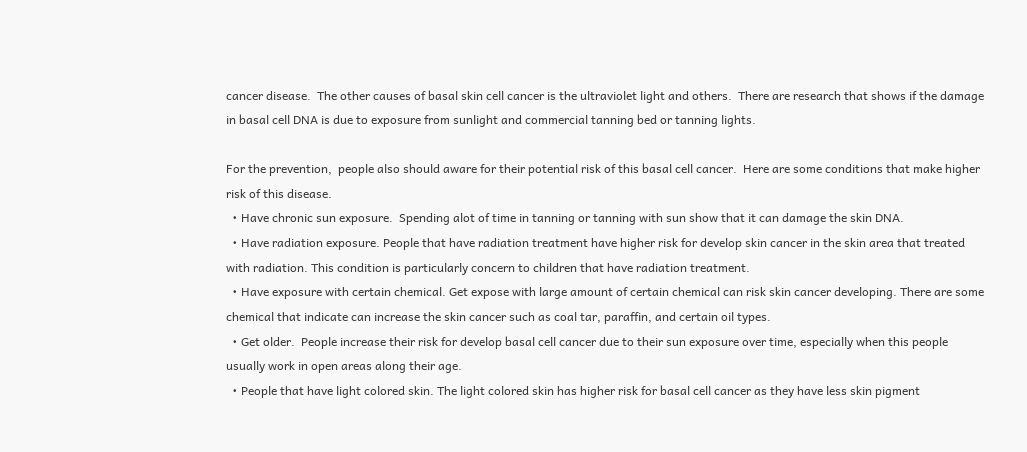cancer disease.  The other causes of basal skin cell cancer is the ultraviolet light and others.  There are research that shows if the damage in basal cell DNA is due to exposure from sunlight and commercial tanning bed or tanning lights.

For the prevention,  people also should aware for their potential risk of this basal cell cancer.  Here are some conditions that make higher risk of this disease.
  • Have chronic sun exposure.  Spending alot of time in tanning or tanning with sun show that it can damage the skin DNA.
  • Have radiation exposure. People that have radiation treatment have higher risk for develop skin cancer in the skin area that treated with radiation. This condition is particularly concern to children that have radiation treatment.
  • Have exposure with certain chemical. Get expose with large amount of certain chemical can risk skin cancer developing. There are some chemical that indicate can increase the skin cancer such as coal tar, paraffin, and certain oil types.
  • Get older.  People increase their risk for develop basal cell cancer due to their sun exposure over time, especially when this people usually work in open areas along their age.
  • People that have light colored skin. The light colored skin has higher risk for basal cell cancer as they have less skin pigment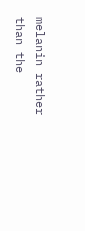melanin rather than the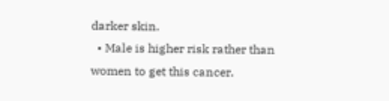darker skin.
  • Male is higher risk rather than women to get this cancer.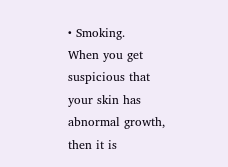• Smoking.
When you get suspicious that your skin has abnormal growth, then it is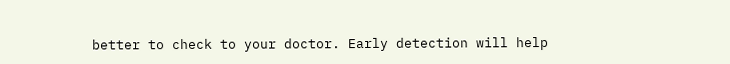better to check to your doctor. Early detection will help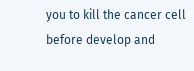you to kill the cancer cell before develop and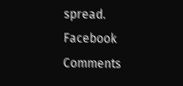spread.
Facebook Comments